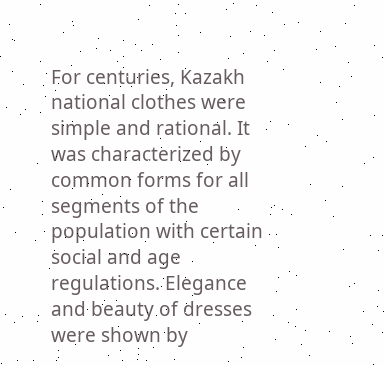For centuries, Kazakh national clothes were simple and rational. It was characterized by common forms for all segments of the population with certain social and age regulations. Elegance and beauty of dresses were shown by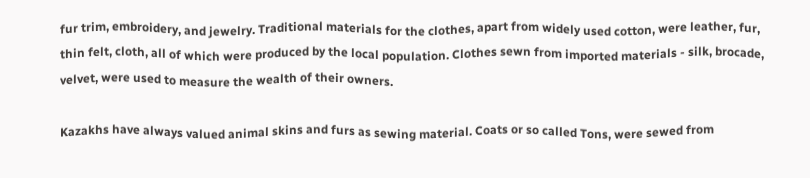fur trim, embroidery, and jewelry. Traditional materials for the clothes, apart from widely used cotton, were leather, fur, thin felt, cloth, all of which were produced by the local population. Clothes sewn from imported materials - silk, brocade, velvet, were used to measure the wealth of their owners.

Kazakhs have always valued animal skins and furs as sewing material. Coats or so called Tons, were sewed from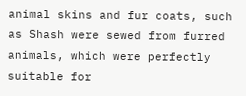animal skins and fur coats, such as Shash were sewed from furred animals, which were perfectly suitable for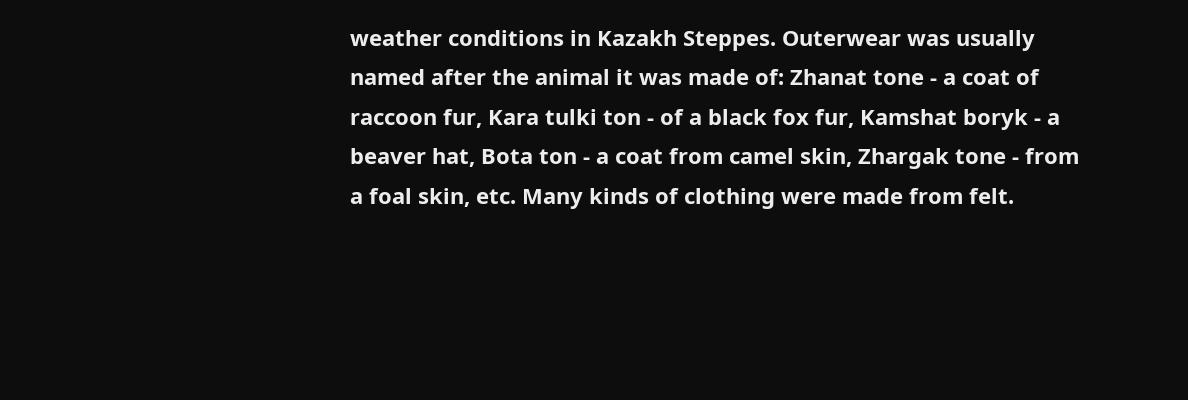weather conditions in Kazakh Steppes. Outerwear was usually named after the animal it was made of: Zhanat tone - a coat of raccoon fur, Kara tulki ton - of a black fox fur, Kamshat boryk - a beaver hat, Bota ton - a coat from camel skin, Zhargak tone - from a foal skin, etc. Many kinds of clothing were made from felt.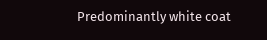Predominantly white coat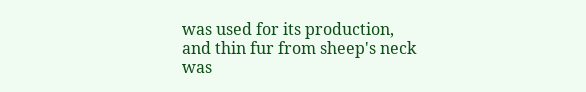was used for its production, and thin fur from sheep's neck was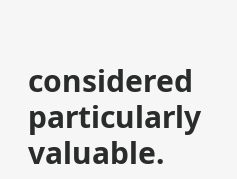considered particularly valuable.